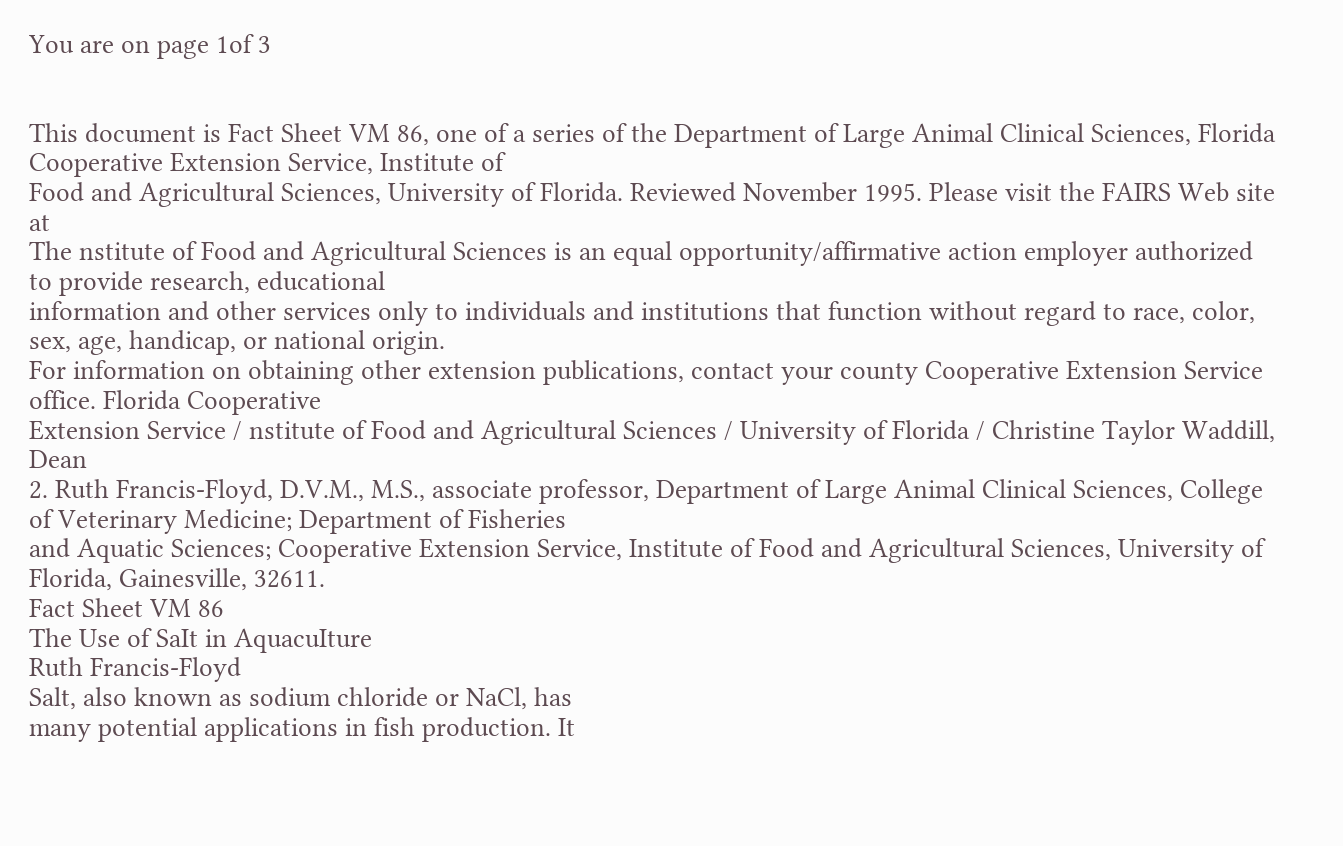You are on page 1of 3


This document is Fact Sheet VM 86, one of a series of the Department of Large Animal Clinical Sciences, Florida Cooperative Extension Service, Institute of
Food and Agricultural Sciences, University of Florida. Reviewed November 1995. Please visit the FAIRS Web site at
The nstitute of Food and Agricultural Sciences is an equal opportunity/affirmative action employer authorized to provide research, educational
information and other services only to individuals and institutions that function without regard to race, color, sex, age, handicap, or national origin.
For information on obtaining other extension publications, contact your county Cooperative Extension Service office. Florida Cooperative
Extension Service / nstitute of Food and Agricultural Sciences / University of Florida / Christine Taylor Waddill, Dean
2. Ruth Francis-Floyd, D.V.M., M.S., associate professor, Department of Large Animal Clinical Sciences, College of Veterinary Medicine; Department of Fisheries
and Aquatic Sciences; Cooperative Extension Service, Institute of Food and Agricultural Sciences, University of Florida, Gainesville, 32611.
Fact Sheet VM 86
The Use of SaIt in AquacuIture
Ruth Francis-Floyd
Salt, also known as sodium chloride or NaCl, has
many potential applications in fish production. It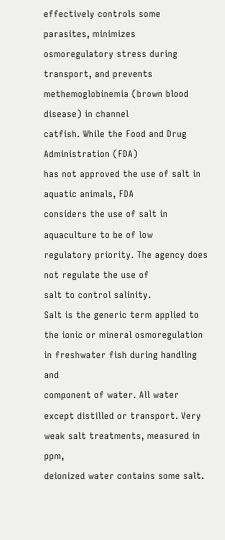effectively controls some parasites, minimizes
osmoregulatory stress during transport, and prevents
methemoglobinemia (brown blood disease) in channel
catfish. While the Food and Drug Administration (FDA)
has not approved the use of salt in aquatic animals, FDA
considers the use of salt in aquaculture to be of low
regulatory priority. The agency does not regulate the use of
salt to control salinity.
Salt is the generic term applied to the ionic or mineral osmoregulation in freshwater fish during handling and
component of water. All water except distilled or transport. Very weak salt treatments, measured in ppm,
deionized water contains some salt.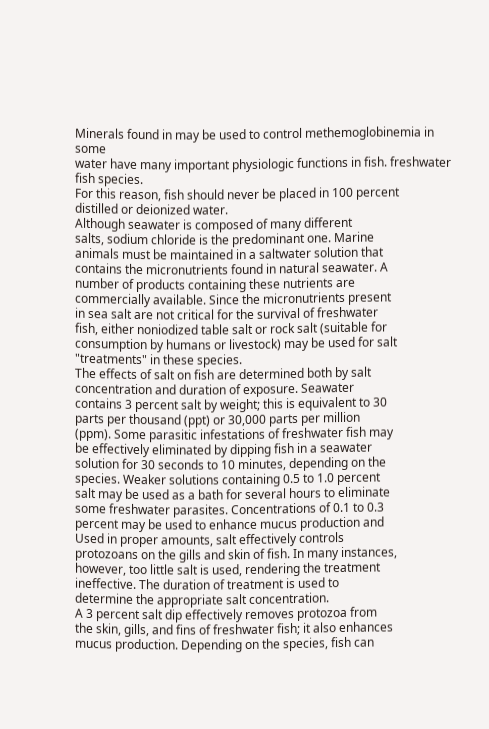Minerals found in may be used to control methemoglobinemia in some
water have many important physiologic functions in fish. freshwater fish species.
For this reason, fish should never be placed in 100 percent
distilled or deionized water.
Although seawater is composed of many different
salts, sodium chloride is the predominant one. Marine
animals must be maintained in a saltwater solution that
contains the micronutrients found in natural seawater. A
number of products containing these nutrients are
commercially available. Since the micronutrients present
in sea salt are not critical for the survival of freshwater
fish, either noniodized table salt or rock salt (suitable for
consumption by humans or livestock) may be used for salt
"treatments" in these species.
The effects of salt on fish are determined both by salt
concentration and duration of exposure. Seawater
contains 3 percent salt by weight; this is equivalent to 30
parts per thousand (ppt) or 30,000 parts per million
(ppm). Some parasitic infestations of freshwater fish may
be effectively eliminated by dipping fish in a seawater
solution for 30 seconds to 10 minutes, depending on the
species. Weaker solutions containing 0.5 to 1.0 percent
salt may be used as a bath for several hours to eliminate
some freshwater parasites. Concentrations of 0.1 to 0.3
percent may be used to enhance mucus production and
Used in proper amounts, salt effectively controls
protozoans on the gills and skin of fish. In many instances,
however, too little salt is used, rendering the treatment
ineffective. The duration of treatment is used to
determine the appropriate salt concentration.
A 3 percent salt dip effectively removes protozoa from
the skin, gills, and fins of freshwater fish; it also enhances
mucus production. Depending on the species, fish can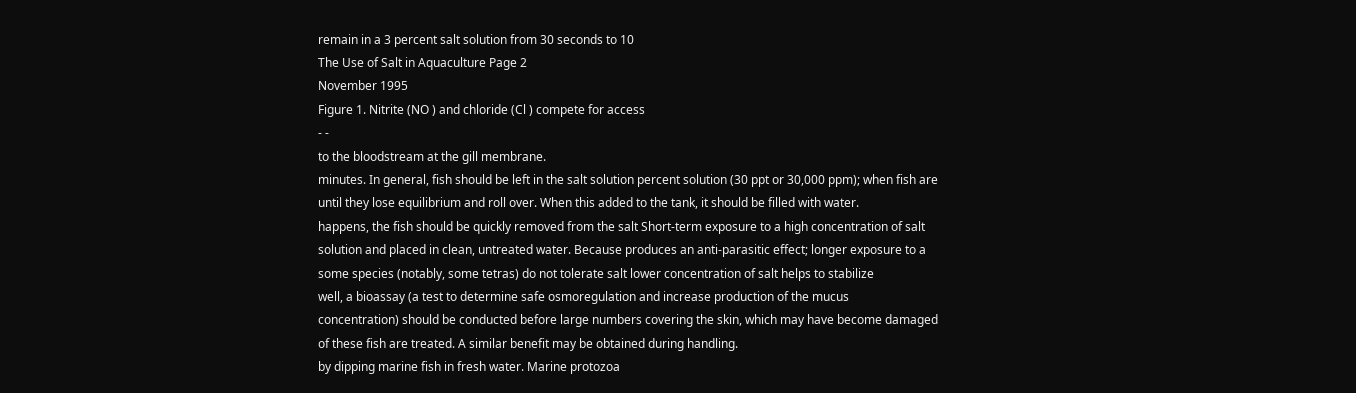remain in a 3 percent salt solution from 30 seconds to 10
The Use of Salt in Aquaculture Page 2
November 1995
Figure 1. Nitrite (NO ) and chloride (Cl ) compete for access
- -
to the bloodstream at the gill membrane.
minutes. In general, fish should be left in the salt solution percent solution (30 ppt or 30,000 ppm); when fish are
until they lose equilibrium and roll over. When this added to the tank, it should be filled with water.
happens, the fish should be quickly removed from the salt Short-term exposure to a high concentration of salt
solution and placed in clean, untreated water. Because produces an anti-parasitic effect; longer exposure to a
some species (notably, some tetras) do not tolerate salt lower concentration of salt helps to stabilize
well, a bioassay (a test to determine safe osmoregulation and increase production of the mucus
concentration) should be conducted before large numbers covering the skin, which may have become damaged
of these fish are treated. A similar benefit may be obtained during handling.
by dipping marine fish in fresh water. Marine protozoa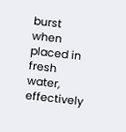burst when placed in fresh water, effectively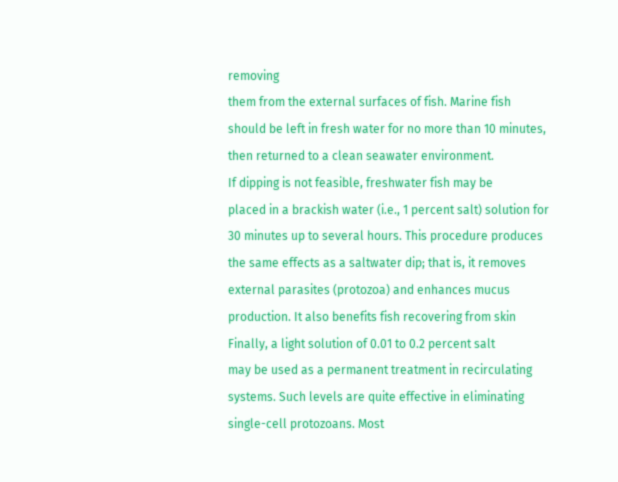removing
them from the external surfaces of fish. Marine fish
should be left in fresh water for no more than 10 minutes,
then returned to a clean seawater environment.
If dipping is not feasible, freshwater fish may be
placed in a brackish water (i.e., 1 percent salt) solution for
30 minutes up to several hours. This procedure produces
the same effects as a saltwater dip; that is, it removes
external parasites (protozoa) and enhances mucus
production. It also benefits fish recovering from skin
Finally, a light solution of 0.01 to 0.2 percent salt
may be used as a permanent treatment in recirculating
systems. Such levels are quite effective in eliminating
single-cell protozoans. Most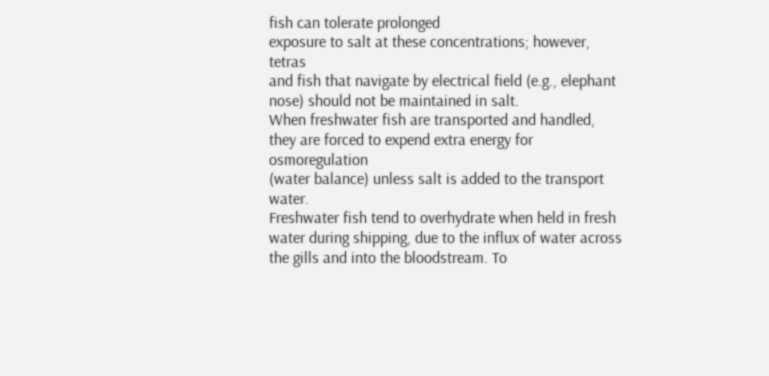fish can tolerate prolonged
exposure to salt at these concentrations; however, tetras
and fish that navigate by electrical field (e.g., elephant
nose) should not be maintained in salt.
When freshwater fish are transported and handled,
they are forced to expend extra energy for osmoregulation
(water balance) unless salt is added to the transport water.
Freshwater fish tend to overhydrate when held in fresh
water during shipping, due to the influx of water across
the gills and into the bloodstream. To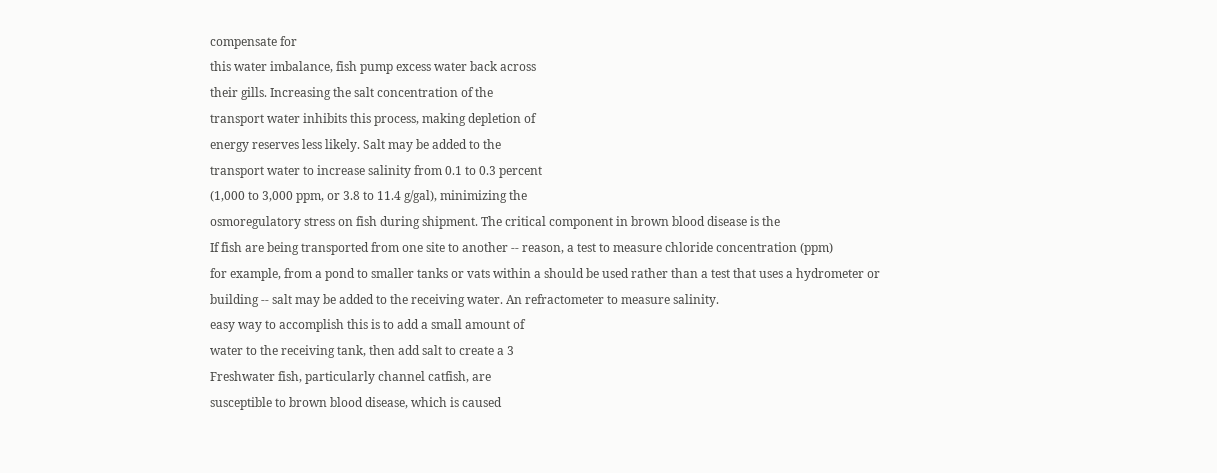compensate for
this water imbalance, fish pump excess water back across
their gills. Increasing the salt concentration of the
transport water inhibits this process, making depletion of
energy reserves less likely. Salt may be added to the
transport water to increase salinity from 0.1 to 0.3 percent
(1,000 to 3,000 ppm, or 3.8 to 11.4 g/gal), minimizing the
osmoregulatory stress on fish during shipment. The critical component in brown blood disease is the
If fish are being transported from one site to another -- reason, a test to measure chloride concentration (ppm)
for example, from a pond to smaller tanks or vats within a should be used rather than a test that uses a hydrometer or
building -- salt may be added to the receiving water. An refractometer to measure salinity.
easy way to accomplish this is to add a small amount of
water to the receiving tank, then add salt to create a 3
Freshwater fish, particularly channel catfish, are
susceptible to brown blood disease, which is caused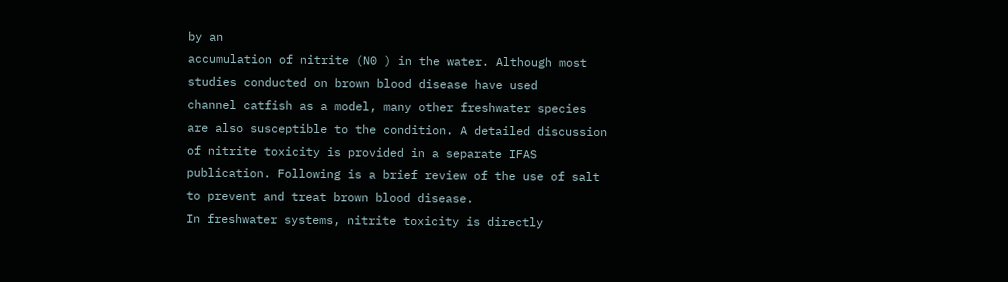by an
accumulation of nitrite (N0 ) in the water. Although most
studies conducted on brown blood disease have used
channel catfish as a model, many other freshwater species
are also susceptible to the condition. A detailed discussion
of nitrite toxicity is provided in a separate IFAS
publication. Following is a brief review of the use of salt
to prevent and treat brown blood disease.
In freshwater systems, nitrite toxicity is directly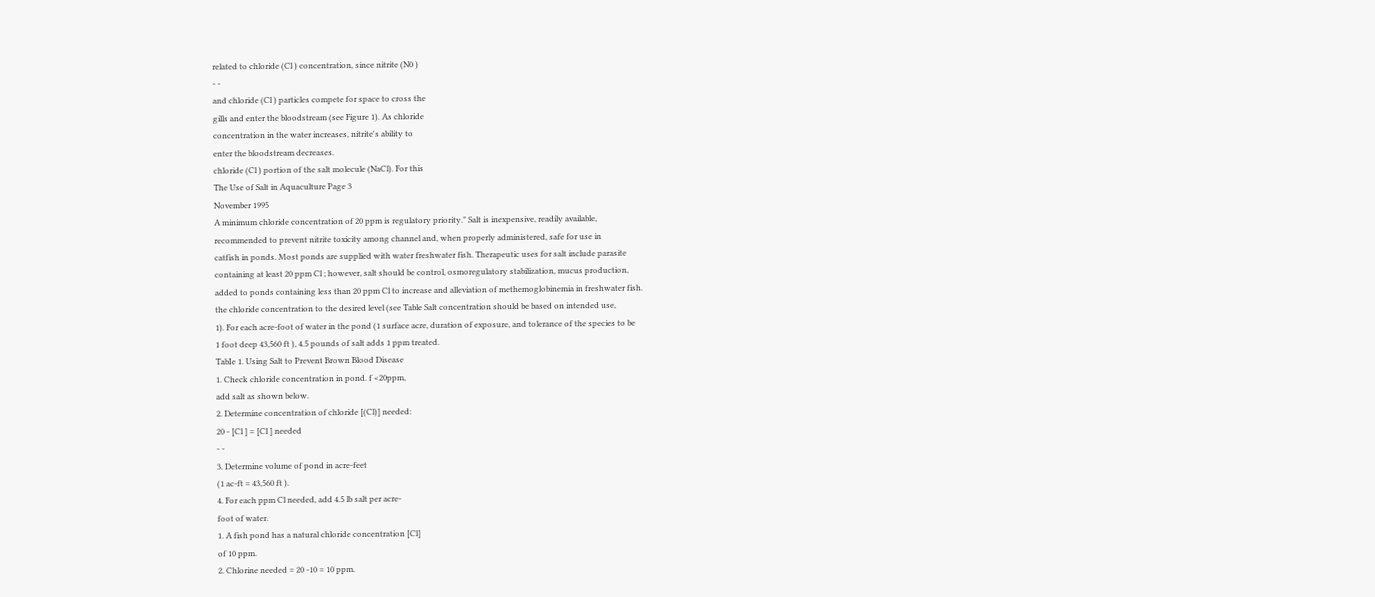related to chloride (Cl ) concentration, since nitrite (N0 )
- -
and chloride (Cl ) particles compete for space to cross the
gills and enter the bloodstream (see Figure 1). As chloride
concentration in the water increases, nitrite's ability to
enter the bloodstream decreases.
chloride (Cl ) portion of the salt molecule (NaCl). For this
The Use of Salt in Aquaculture Page 3
November 1995
A minimum chloride concentration of 20 ppm is regulatory priority." Salt is inexpensive, readily available,
recommended to prevent nitrite toxicity among channel and, when properly administered, safe for use in
catfish in ponds. Most ponds are supplied with water freshwater fish. Therapeutic uses for salt include parasite
containing at least 20 ppm Cl ; however, salt should be control, osmoregulatory stabilization, mucus production,
added to ponds containing less than 20 ppm Cl to increase and alleviation of methemoglobinemia in freshwater fish.
the chloride concentration to the desired level (see Table Salt concentration should be based on intended use,
1). For each acre-foot of water in the pond (1 surface acre, duration of exposure, and tolerance of the species to be
1 foot deep 43,560 ft ), 4.5 pounds of salt adds 1 ppm treated.
TabIe 1. Using Salt to Prevent Brown Blood Disease
1. Check chloride concentration in pond. f <20ppm,
add salt as shown below.
2. Determine concentration of chloride [(Cl)] needed:
20 - [Cl ] = [Cl ] needed
- -
3. Determine volume of pond in acre-feet
(1 ac-ft = 43,560 ft ).
4. For each ppm Cl needed, add 4.5 lb salt per acre-
foot of water.
1. A fish pond has a natural chloride concentration [Cl]
of 10 ppm.
2. Chlorine needed = 20 -10 = 10 ppm.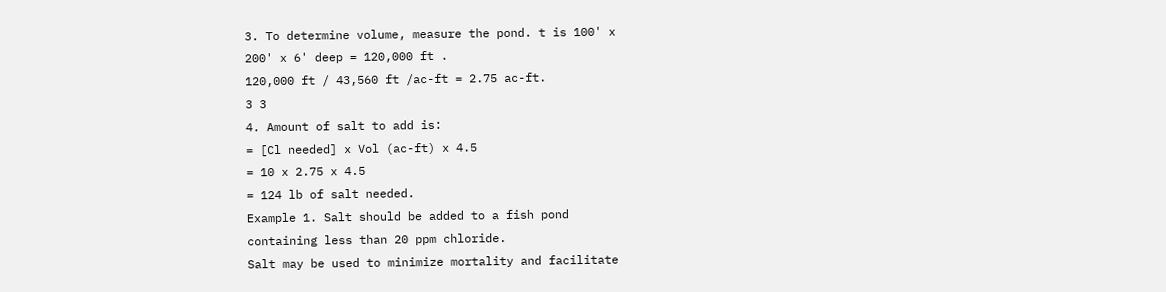3. To determine volume, measure the pond. t is 100' x
200' x 6' deep = 120,000 ft .
120,000 ft / 43,560 ft /ac-ft = 2.75 ac-ft.
3 3
4. Amount of salt to add is:
= [Cl needed] x Vol (ac-ft) x 4.5
= 10 x 2.75 x 4.5
= 124 lb of salt needed.
Example 1. Salt should be added to a fish pond
containing less than 20 ppm chloride.
Salt may be used to minimize mortality and facilitate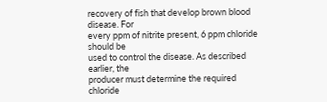recovery of fish that develop brown blood disease. For
every ppm of nitrite present, 6 ppm chloride should be
used to control the disease. As described earlier, the
producer must determine the required chloride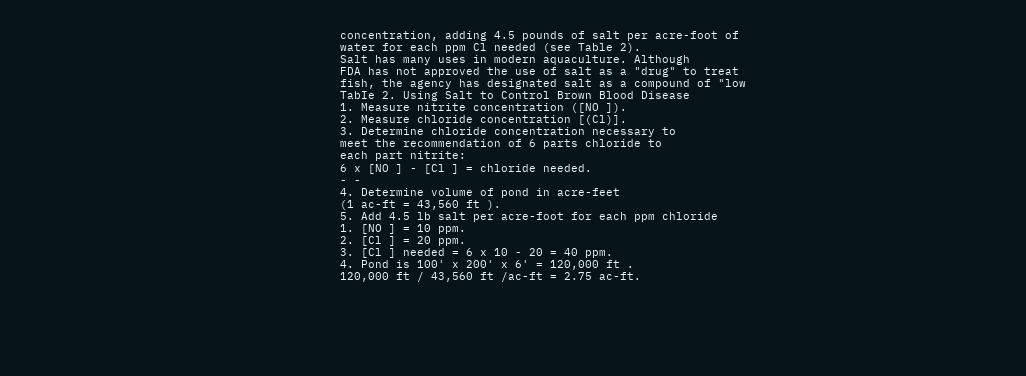concentration, adding 4.5 pounds of salt per acre-foot of
water for each ppm Cl needed (see Table 2).
Salt has many uses in modern aquaculture. Although
FDA has not approved the use of salt as a "drug" to treat
fish, the agency has designated salt as a compound of "low
TabIe 2. Using Salt to Control Brown Blood Disease
1. Measure nitrite concentration ([NO ]).
2. Measure chloride concentration [(Cl)].
3. Determine chloride concentration necessary to
meet the recommendation of 6 parts chloride to
each part nitrite:
6 x [NO ] - [Cl ] = chloride needed.
- -
4. Determine volume of pond in acre-feet
(1 ac-ft = 43,560 ft ).
5. Add 4.5 lb salt per acre-foot for each ppm chloride
1. [NO ] = 10 ppm.
2. [Cl ] = 20 ppm.
3. [Cl ] needed = 6 x 10 - 20 = 40 ppm.
4. Pond is 100' x 200' x 6' = 120,000 ft .
120,000 ft / 43,560 ft /ac-ft = 2.75 ac-ft.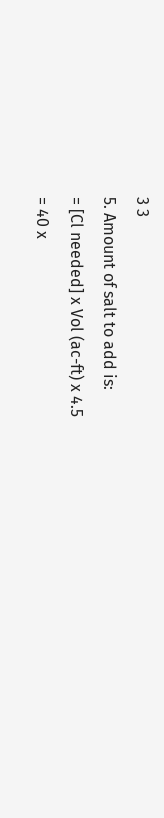3 3
5. Amount of salt to add is:
= [Cl needed] x Vol (ac-ft) x 4.5
= 40 x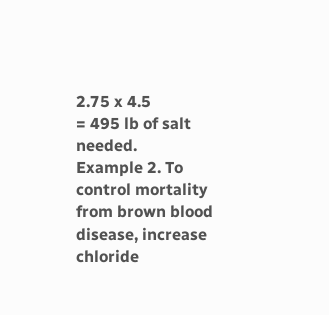2.75 x 4.5
= 495 lb of salt needed.
Example 2. To control mortality from brown blood
disease, increase chloride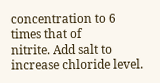concentration to 6 times that of
nitrite. Add salt to increase chloride level.